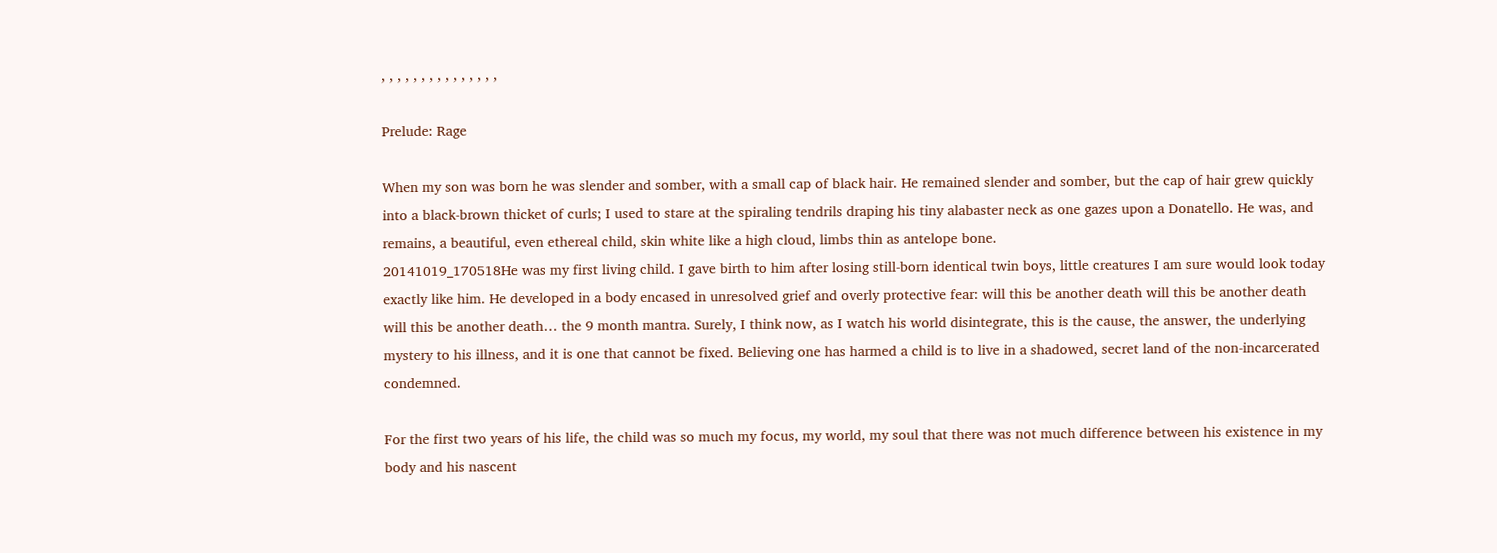, , , , , , , , , , , , , , ,

Prelude: Rage

When my son was born he was slender and somber, with a small cap of black hair. He remained slender and somber, but the cap of hair grew quickly into a black-brown thicket of curls; I used to stare at the spiraling tendrils draping his tiny alabaster neck as one gazes upon a Donatello. He was, and remains, a beautiful, even ethereal child, skin white like a high cloud, limbs thin as antelope bone.
20141019_170518He was my first living child. I gave birth to him after losing still-born identical twin boys, little creatures I am sure would look today exactly like him. He developed in a body encased in unresolved grief and overly protective fear: will this be another death will this be another death will this be another death… the 9 month mantra. Surely, I think now, as I watch his world disintegrate, this is the cause, the answer, the underlying mystery to his illness, and it is one that cannot be fixed. Believing one has harmed a child is to live in a shadowed, secret land of the non-incarcerated condemned.

For the first two years of his life, the child was so much my focus, my world, my soul that there was not much difference between his existence in my body and his nascent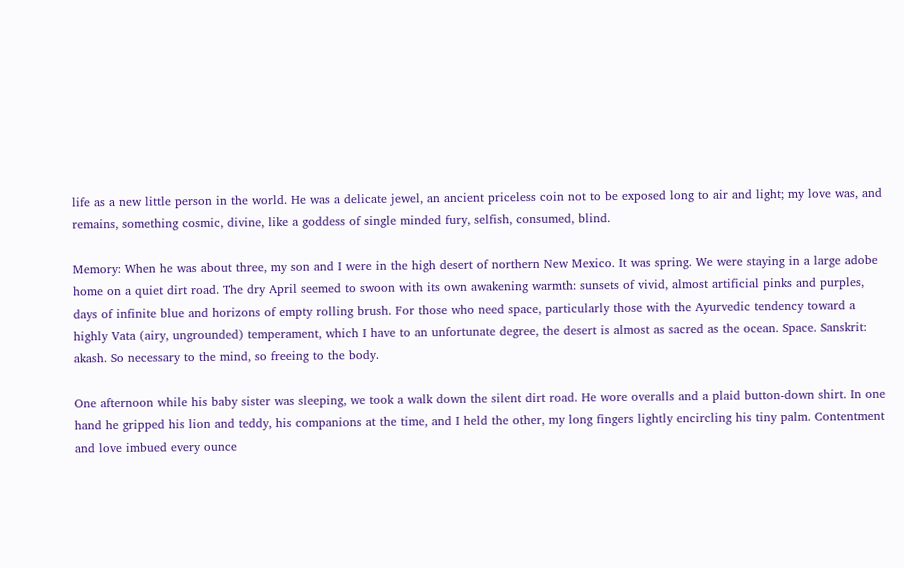life as a new little person in the world. He was a delicate jewel, an ancient priceless coin not to be exposed long to air and light; my love was, and remains, something cosmic, divine, like a goddess of single minded fury, selfish, consumed, blind.

Memory: When he was about three, my son and I were in the high desert of northern New Mexico. It was spring. We were staying in a large adobe home on a quiet dirt road. The dry April seemed to swoon with its own awakening warmth: sunsets of vivid, almost artificial pinks and purples, days of infinite blue and horizons of empty rolling brush. For those who need space, particularly those with the Ayurvedic tendency toward a highly Vata (airy, ungrounded) temperament, which I have to an unfortunate degree, the desert is almost as sacred as the ocean. Space. Sanskrit: akash. So necessary to the mind, so freeing to the body.

One afternoon while his baby sister was sleeping, we took a walk down the silent dirt road. He wore overalls and a plaid button-down shirt. In one hand he gripped his lion and teddy, his companions at the time, and I held the other, my long fingers lightly encircling his tiny palm. Contentment and love imbued every ounce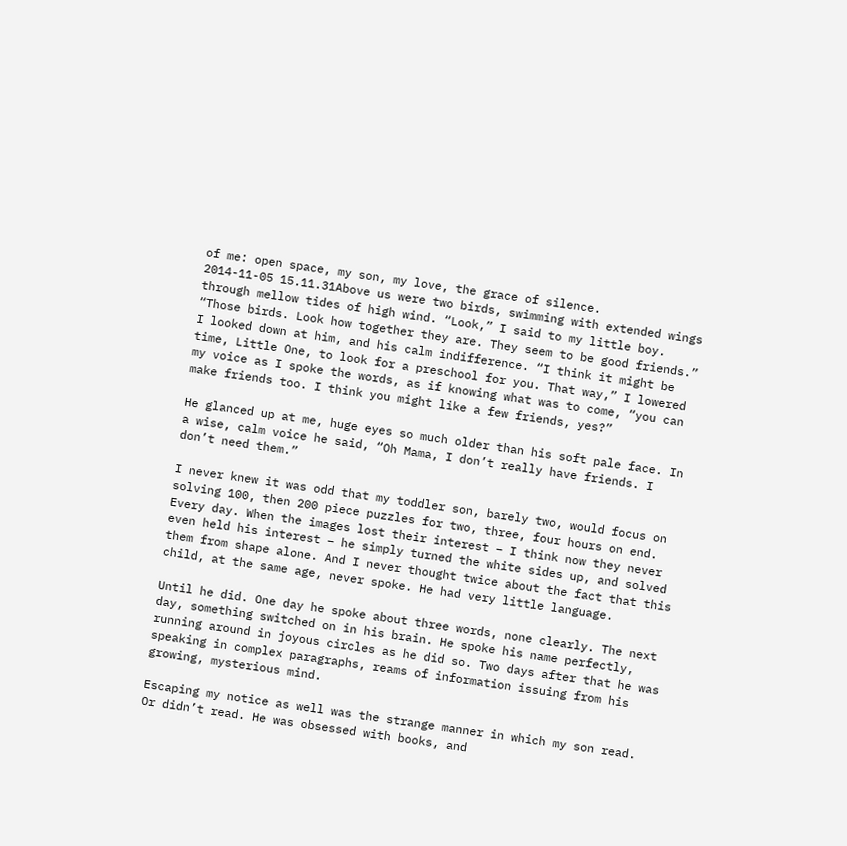of me: open space, my son, my love, the grace of silence.
2014-11-05 15.11.31Above us were two birds, swimming with extended wings through mellow tides of high wind. “Look,” I said to my little boy. “Those birds. Look how together they are. They seem to be good friends.” I looked down at him, and his calm indifference. “I think it might be time, Little One, to look for a preschool for you. That way,” I lowered my voice as I spoke the words, as if knowing what was to come, “you can make friends too. I think you might like a few friends, yes?”

He glanced up at me, huge eyes so much older than his soft pale face. In a wise, calm voice he said, “Oh Mama, I don’t really have friends. I don’t need them.”

I never knew it was odd that my toddler son, barely two, would focus on solving 100, then 200 piece puzzles for two, three, four hours on end. Every day. When the images lost their interest – I think now they never even held his interest – he simply turned the white sides up, and solved them from shape alone. And I never thought twice about the fact that this child, at the same age, never spoke. He had very little language.

Until he did. One day he spoke about three words, none clearly. The next day, something switched on in his brain. He spoke his name perfectly, running around in joyous circles as he did so. Two days after that he was speaking in complex paragraphs, reams of information issuing from his growing, mysterious mind.

Escaping my notice as well was the strange manner in which my son read. Or didn’t read. He was obsessed with books, and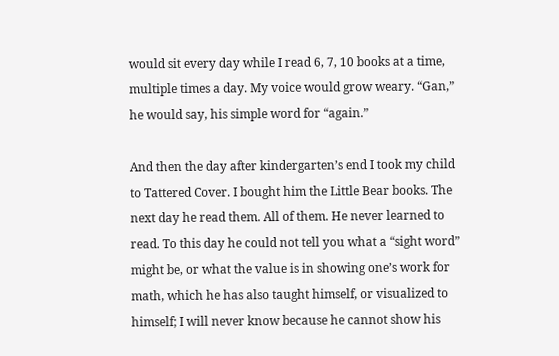would sit every day while I read 6, 7, 10 books at a time, multiple times a day. My voice would grow weary. “Gan,” he would say, his simple word for “again.”

And then the day after kindergarten’s end I took my child to Tattered Cover. I bought him the Little Bear books. The next day he read them. All of them. He never learned to read. To this day he could not tell you what a “sight word” might be, or what the value is in showing one’s work for math, which he has also taught himself, or visualized to himself; I will never know because he cannot show his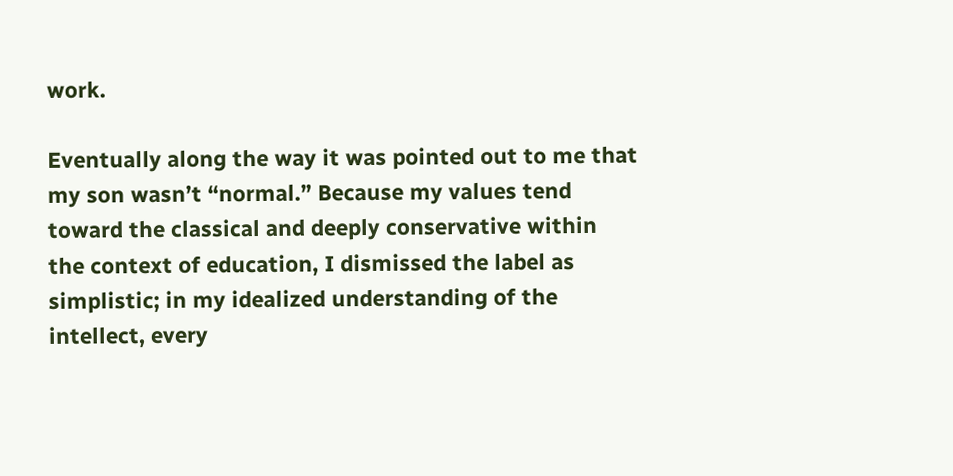work.

Eventually along the way it was pointed out to me that my son wasn’t “normal.” Because my values tend toward the classical and deeply conservative within the context of education, I dismissed the label as simplistic; in my idealized understanding of the intellect, every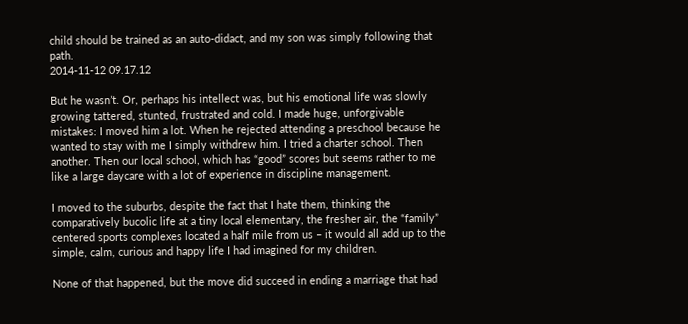child should be trained as an auto-didact, and my son was simply following that path.
2014-11-12 09.17.12

But he wasn’t. Or, perhaps his intellect was, but his emotional life was slowly growing tattered, stunted, frustrated and cold. I made huge, unforgivable mistakes: I moved him a lot. When he rejected attending a preschool because he wanted to stay with me I simply withdrew him. I tried a charter school. Then another. Then our local school, which has “good” scores but seems rather to me like a large daycare with a lot of experience in discipline management.

I moved to the suburbs, despite the fact that I hate them, thinking the comparatively bucolic life at a tiny local elementary, the fresher air, the “family” centered sports complexes located a half mile from us – it would all add up to the simple, calm, curious and happy life I had imagined for my children.

None of that happened, but the move did succeed in ending a marriage that had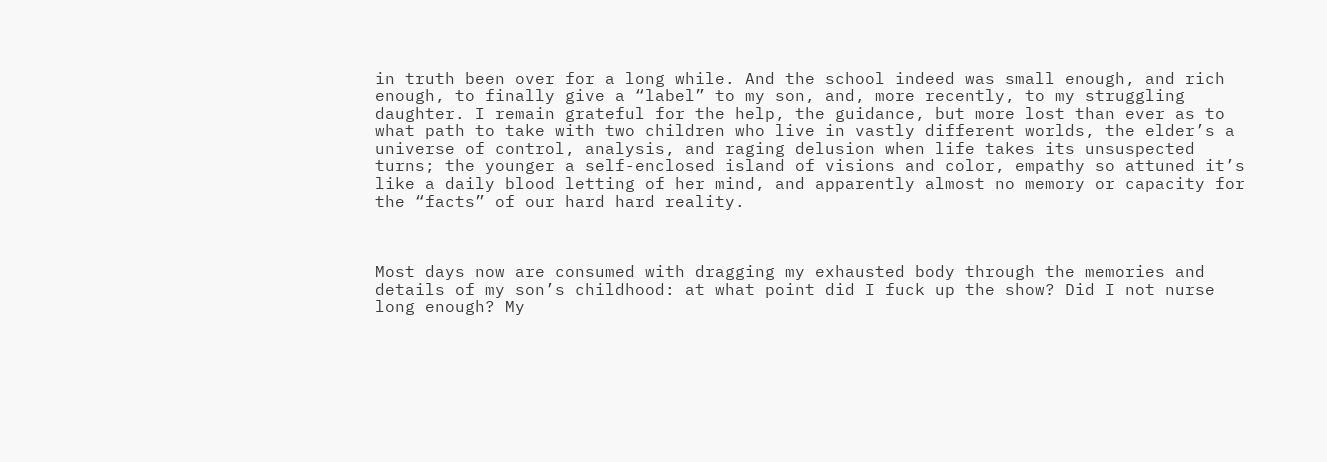in truth been over for a long while. And the school indeed was small enough, and rich enough, to finally give a “label” to my son, and, more recently, to my struggling daughter. I remain grateful for the help, the guidance, but more lost than ever as to what path to take with two children who live in vastly different worlds, the elder’s a universe of control, analysis, and raging delusion when life takes its unsuspected turns; the younger a self-enclosed island of visions and color, empathy so attuned it’s like a daily blood letting of her mind, and apparently almost no memory or capacity for the “facts” of our hard hard reality.



Most days now are consumed with dragging my exhausted body through the memories and details of my son’s childhood: at what point did I fuck up the show? Did I not nurse long enough? My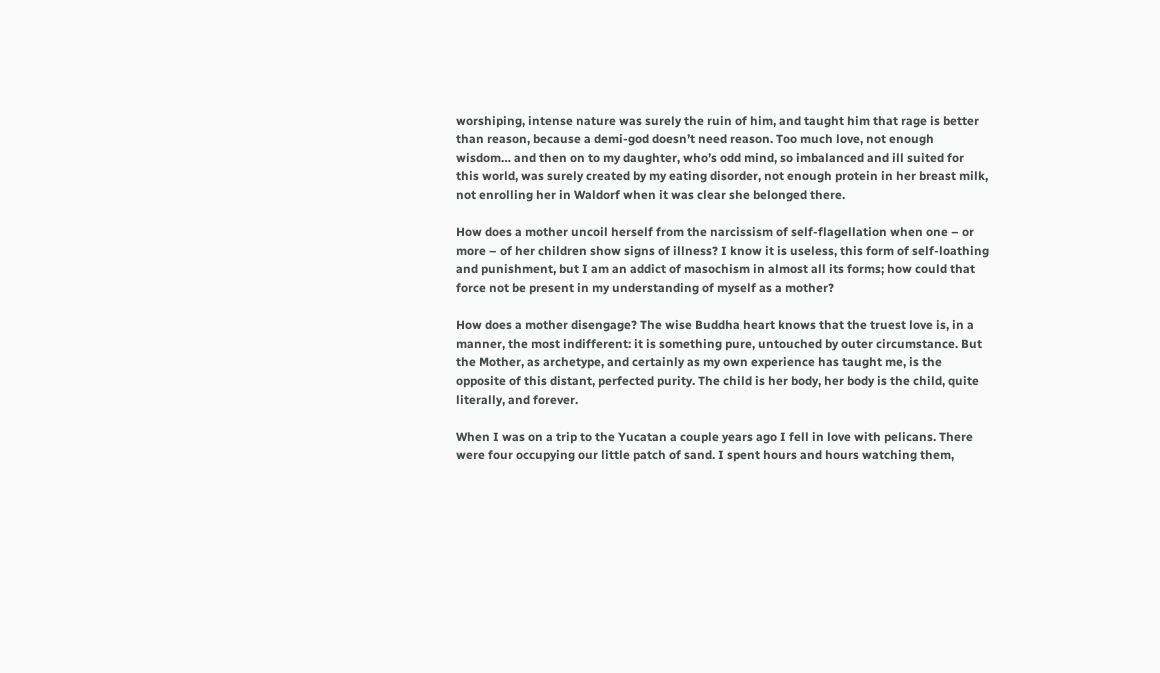worshiping, intense nature was surely the ruin of him, and taught him that rage is better than reason, because a demi-god doesn’t need reason. Too much love, not enough wisdom… and then on to my daughter, who’s odd mind, so imbalanced and ill suited for this world, was surely created by my eating disorder, not enough protein in her breast milk, not enrolling her in Waldorf when it was clear she belonged there.

How does a mother uncoil herself from the narcissism of self-flagellation when one – or more – of her children show signs of illness? I know it is useless, this form of self-loathing and punishment, but I am an addict of masochism in almost all its forms; how could that force not be present in my understanding of myself as a mother?

How does a mother disengage? The wise Buddha heart knows that the truest love is, in a manner, the most indifferent: it is something pure, untouched by outer circumstance. But the Mother, as archetype, and certainly as my own experience has taught me, is the opposite of this distant, perfected purity. The child is her body, her body is the child, quite literally, and forever.

When I was on a trip to the Yucatan a couple years ago I fell in love with pelicans. There were four occupying our little patch of sand. I spent hours and hours watching them,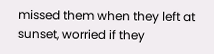missed them when they left at sunset, worried if they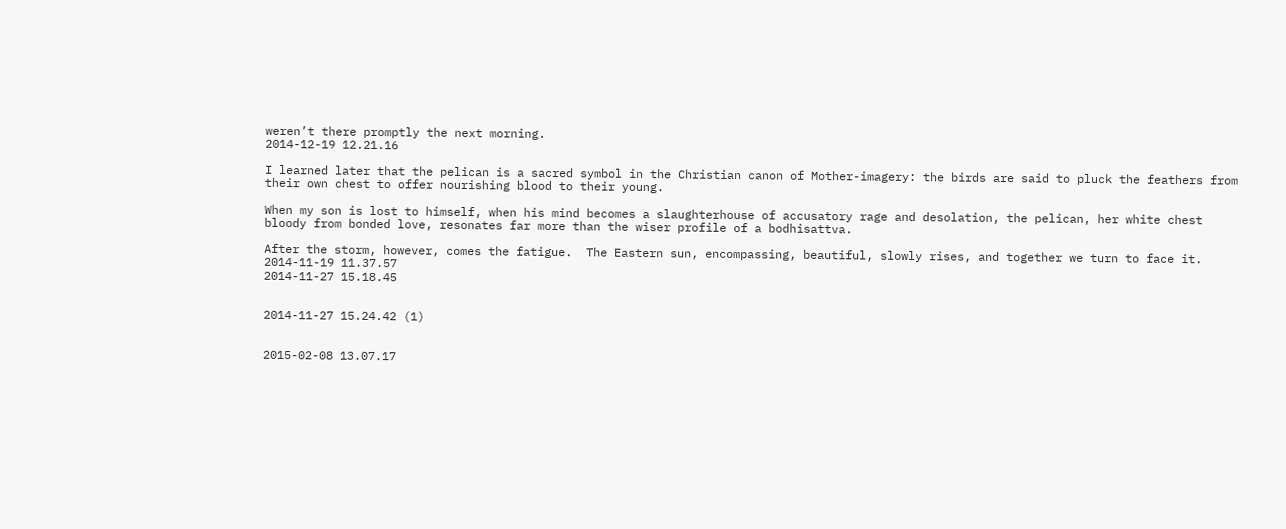weren’t there promptly the next morning.
2014-12-19 12.21.16

I learned later that the pelican is a sacred symbol in the Christian canon of Mother-imagery: the birds are said to pluck the feathers from their own chest to offer nourishing blood to their young.

When my son is lost to himself, when his mind becomes a slaughterhouse of accusatory rage and desolation, the pelican, her white chest bloody from bonded love, resonates far more than the wiser profile of a bodhisattva.

After the storm, however, comes the fatigue.  The Eastern sun, encompassing, beautiful, slowly rises, and together we turn to face it.
2014-11-19 11.37.57
2014-11-27 15.18.45


2014-11-27 15.24.42 (1)


2015-02-08 13.07.17